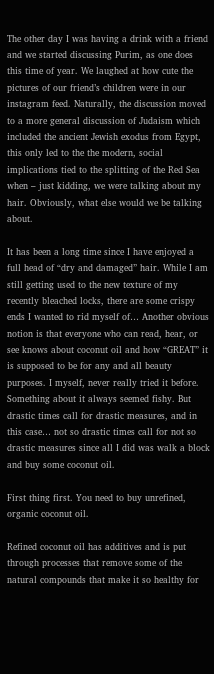The other day I was having a drink with a friend and we started discussing Purim, as one does this time of year. We laughed at how cute the pictures of our friend’s children were in our instagram feed. Naturally, the discussion moved to a more general discussion of Judaism which included the ancient Jewish exodus from Egypt, this only led to the the modern, social implications tied to the splitting of the Red Sea when – just kidding, we were talking about my hair. Obviously, what else would we be talking about.

It has been a long time since I have enjoyed a full head of “dry and damaged” hair. While I am still getting used to the new texture of my recently bleached locks, there are some crispy ends I wanted to rid myself of… Another obvious notion is that everyone who can read, hear, or see knows about coconut oil and how “GREAT” it is supposed to be for any and all beauty purposes. I myself, never really tried it before. Something about it always seemed fishy. But drastic times call for drastic measures, and in this case… not so drastic times call for not so drastic measures since all I did was walk a block and buy some coconut oil.

First thing first. You need to buy unrefined, organic coconut oil.

Refined coconut oil has additives and is put through processes that remove some of the natural compounds that make it so healthy for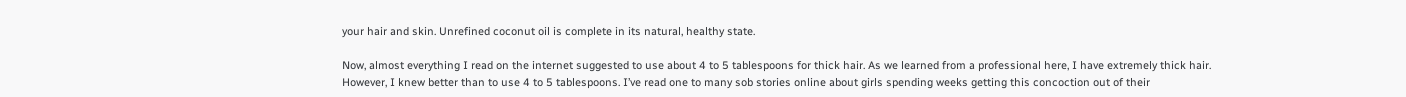your hair and skin. Unrefined coconut oil is complete in its natural, healthy state.

Now, almost everything I read on the internet suggested to use about 4 to 5 tablespoons for thick hair. As we learned from a professional here, I have extremely thick hair. However, I knew better than to use 4 to 5 tablespoons. I’ve read one to many sob stories online about girls spending weeks getting this concoction out of their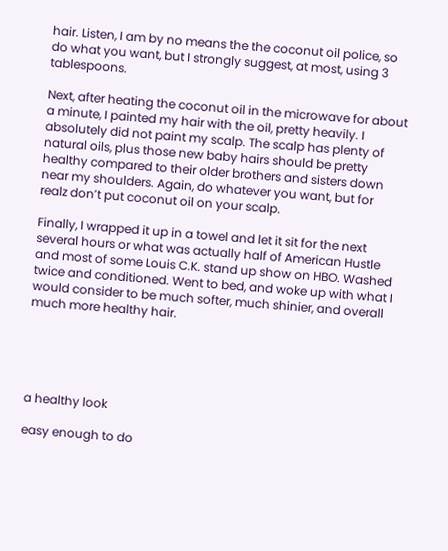hair. Listen, I am by no means the the coconut oil police, so do what you want, but I strongly suggest, at most, using 3 tablespoons.

Next, after heating the coconut oil in the microwave for about a minute, I painted my hair with the oil, pretty heavily. I absolutely did not paint my scalp. The scalp has plenty of natural oils, plus those new baby hairs should be pretty healthy compared to their older brothers and sisters down near my shoulders. Again, do whatever you want, but for realz don’t put coconut oil on your scalp.

Finally, I wrapped it up in a towel and let it sit for the next several hours or what was actually half of American Hustle and most of some Louis C.K. stand up show on HBO. Washed twice and conditioned. Went to bed, and woke up with what I would consider to be much softer, much shinier, and overall much more healthy hair.





a healthy look

easy enough to do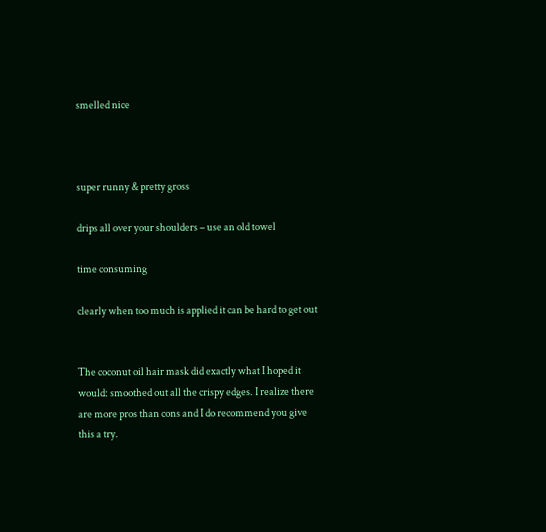smelled nice



super runny & pretty gross

drips all over your shoulders – use an old towel

time consuming

clearly when too much is applied it can be hard to get out


The coconut oil hair mask did exactly what I hoped it would: smoothed out all the crispy edges. I realize there are more pros than cons and I do recommend you give this a try.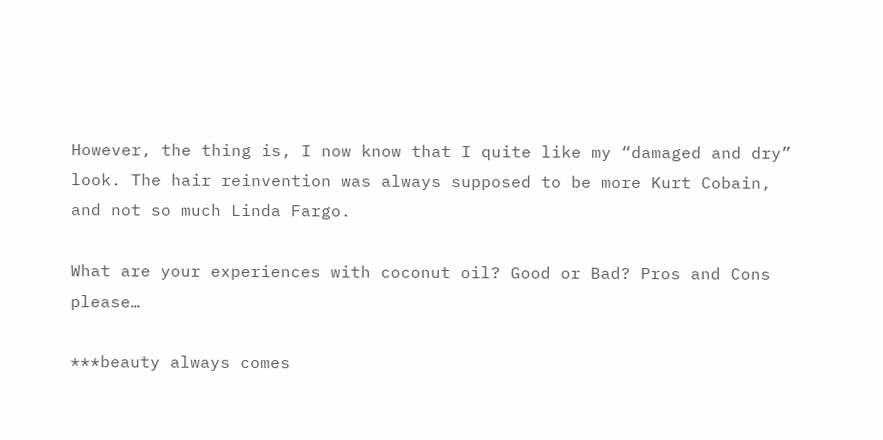However, the thing is, I now know that I quite like my “damaged and dry” look. The hair reinvention was always supposed to be more Kurt Cobain, and not so much Linda Fargo.

What are your experiences with coconut oil? Good or Bad? Pros and Cons please…

***beauty always comes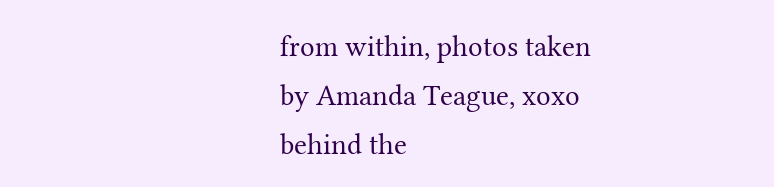from within, photos taken by Amanda Teague, xoxo behind the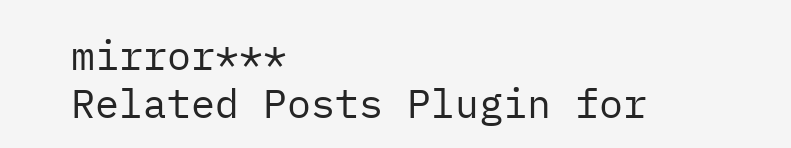mirror***
Related Posts Plugin for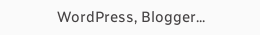WordPress, Blogger...